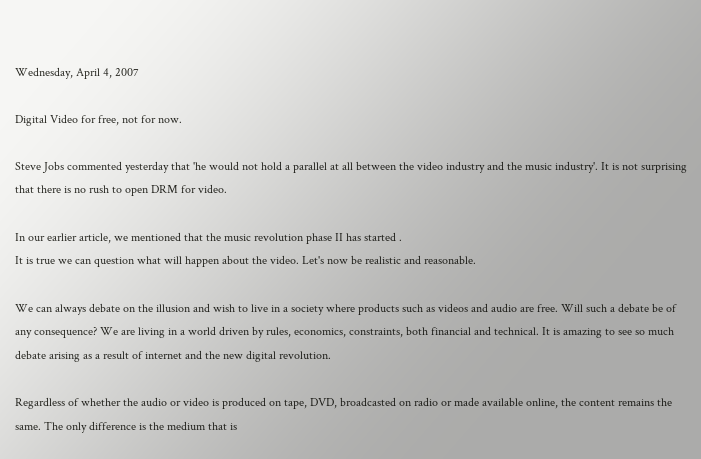Wednesday, April 4, 2007

Digital Video for free, not for now.

Steve Jobs commented yesterday that 'he would not hold a parallel at all between the video industry and the music industry'. It is not surprising that there is no rush to open DRM for video.

In our earlier article, we mentioned that the music revolution phase II has started .
It is true we can question what will happen about the video. Let's now be realistic and reasonable.

We can always debate on the illusion and wish to live in a society where products such as videos and audio are free. Will such a debate be of any consequence? We are living in a world driven by rules, economics, constraints, both financial and technical. It is amazing to see so much debate arising as a result of internet and the new digital revolution.

Regardless of whether the audio or video is produced on tape, DVD, broadcasted on radio or made available online, the content remains the same. The only difference is the medium that is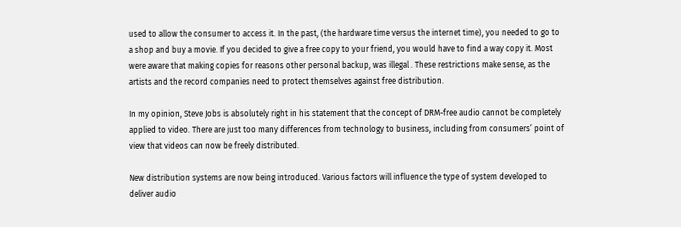used to allow the consumer to access it. In the past, (the hardware time versus the internet time), you needed to go to a shop and buy a movie. If you decided to give a free copy to your friend, you would have to find a way copy it. Most were aware that making copies for reasons other personal backup, was illegal . These restrictions make sense, as the artists and the record companies need to protect themselves against free distribution.

In my opinion, Steve Jobs is absolutely right in his statement that the concept of DRM-free audio cannot be completely applied to video. There are just too many differences from technology to business, including from consumers’ point of view that videos can now be freely distributed.

New distribution systems are now being introduced. Various factors will influence the type of system developed to deliver audio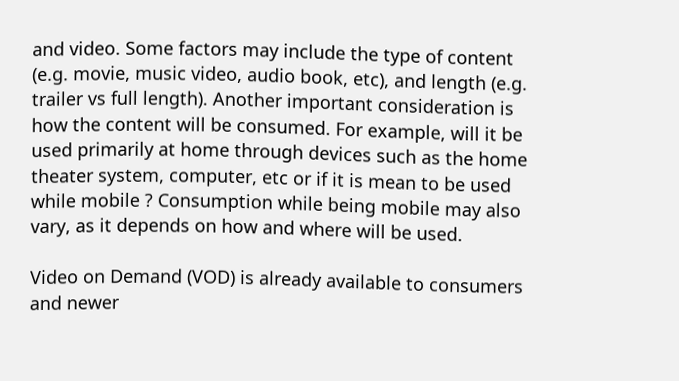and video. Some factors may include the type of content (e.g. movie, music video, audio book, etc), and length (e.g. trailer vs full length). Another important consideration is how the content will be consumed. For example, will it be used primarily at home through devices such as the home theater system, computer, etc or if it is mean to be used while mobile ? Consumption while being mobile may also vary, as it depends on how and where will be used.

Video on Demand (VOD) is already available to consumers and newer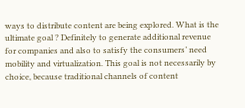ways to distribute content are being explored. What is the ultimate goal ? Definitely to generate additional revenue for companies and also to satisfy the consumers’ need mobility and virtualization. This goal is not necessarily by choice, because traditional channels of content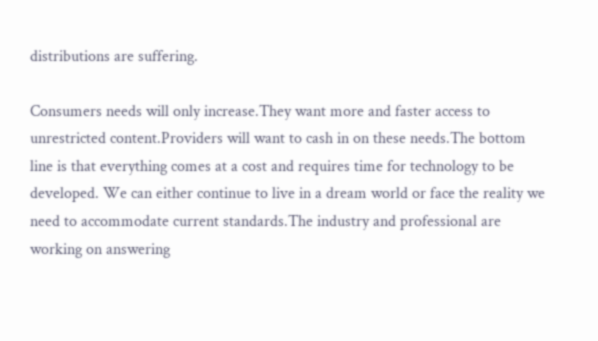distributions are suffering.

Consumers needs will only increase.They want more and faster access to unrestricted content.Providers will want to cash in on these needs.The bottom line is that everything comes at a cost and requires time for technology to be developed. We can either continue to live in a dream world or face the reality we need to accommodate current standards.The industry and professional are working on answering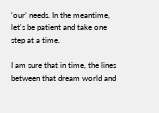‘our’ needs. In the meantime, let's be patient and take one step at a time.

I am sure that in time, the lines between that dream world and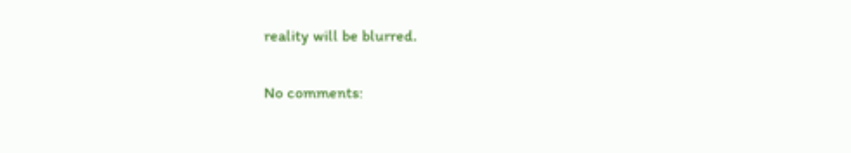reality will be blurred.

No comments: